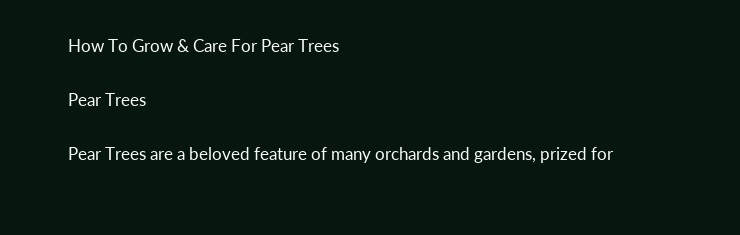How To Grow & Care For Pear Trees

Pear Trees

Pear Trees are a beloved feature of many orchards and gardens, prized for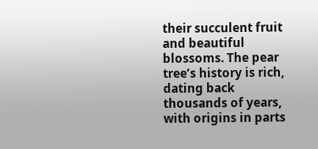their succulent fruit and beautiful blossoms. The pear tree’s history is rich, dating back thousands of years, with origins in parts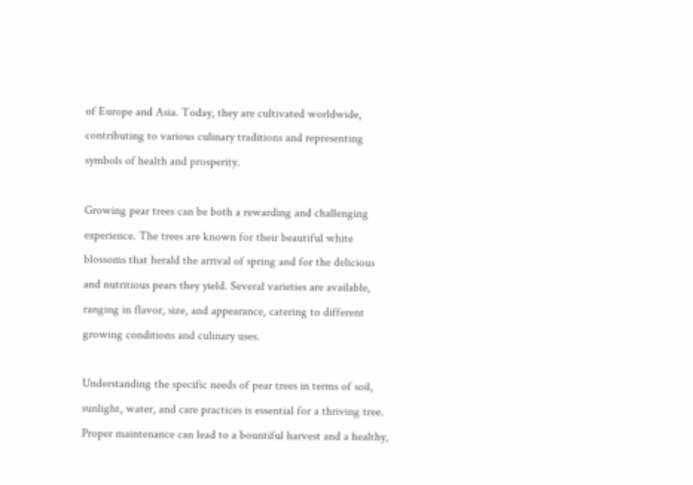of Europe and Asia. Today, they are cultivated worldwide, contributing to various culinary traditions and representing symbols of health and prosperity.

Growing pear trees can be both a rewarding and challenging experience. The trees are known for their beautiful white blossoms that herald the arrival of spring and for the delicious and nutritious pears they yield. Several varieties are available, ranging in flavor, size, and appearance, catering to different growing conditions and culinary uses.

Understanding the specific needs of pear trees in terms of soil, sunlight, water, and care practices is essential for a thriving tree. Proper maintenance can lead to a bountiful harvest and a healthy,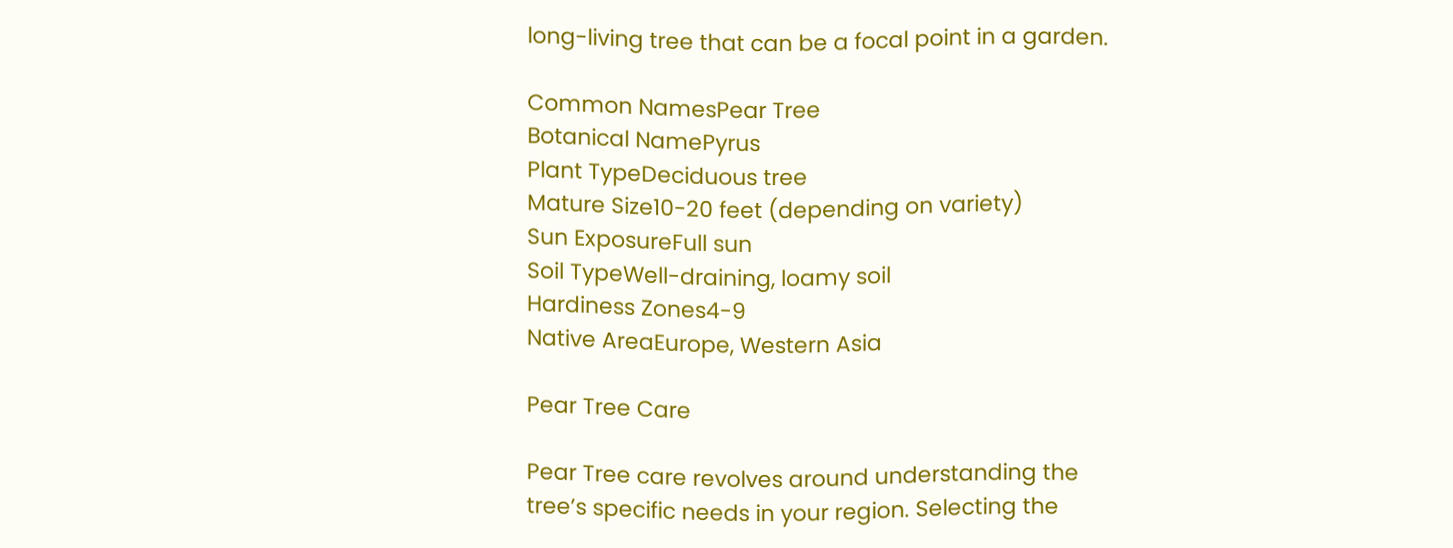long-living tree that can be a focal point in a garden.

Common NamesPear Tree
Botanical NamePyrus
Plant TypeDeciduous tree
Mature Size10-20 feet (depending on variety)
Sun ExposureFull sun
Soil TypeWell-draining, loamy soil
Hardiness Zones4-9
Native AreaEurope, Western Asia

Pear Tree Care

Pear Tree care revolves around understanding the tree’s specific needs in your region. Selecting the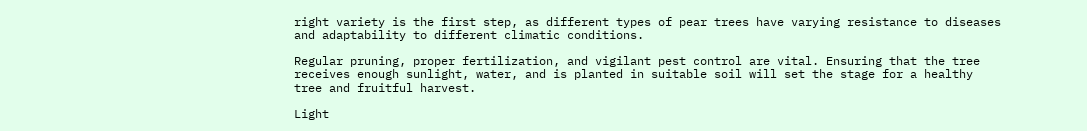right variety is the first step, as different types of pear trees have varying resistance to diseases and adaptability to different climatic conditions.

Regular pruning, proper fertilization, and vigilant pest control are vital. Ensuring that the tree receives enough sunlight, water, and is planted in suitable soil will set the stage for a healthy tree and fruitful harvest.

Light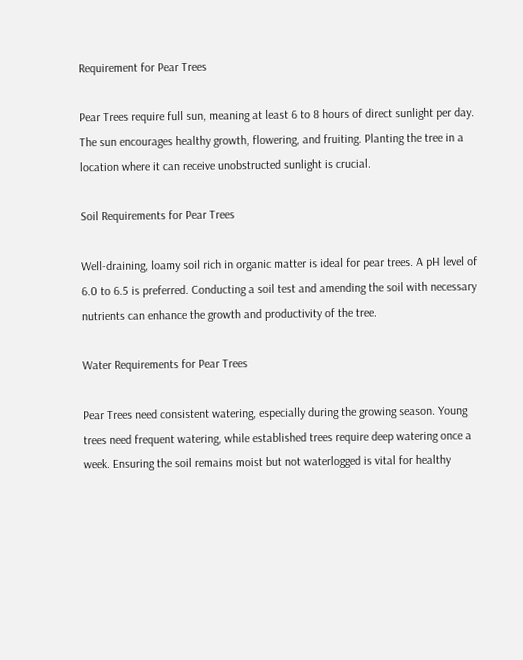Requirement for Pear Trees

Pear Trees require full sun, meaning at least 6 to 8 hours of direct sunlight per day. The sun encourages healthy growth, flowering, and fruiting. Planting the tree in a location where it can receive unobstructed sunlight is crucial.

Soil Requirements for Pear Trees

Well-draining, loamy soil rich in organic matter is ideal for pear trees. A pH level of 6.0 to 6.5 is preferred. Conducting a soil test and amending the soil with necessary nutrients can enhance the growth and productivity of the tree.

Water Requirements for Pear Trees

Pear Trees need consistent watering, especially during the growing season. Young trees need frequent watering, while established trees require deep watering once a week. Ensuring the soil remains moist but not waterlogged is vital for healthy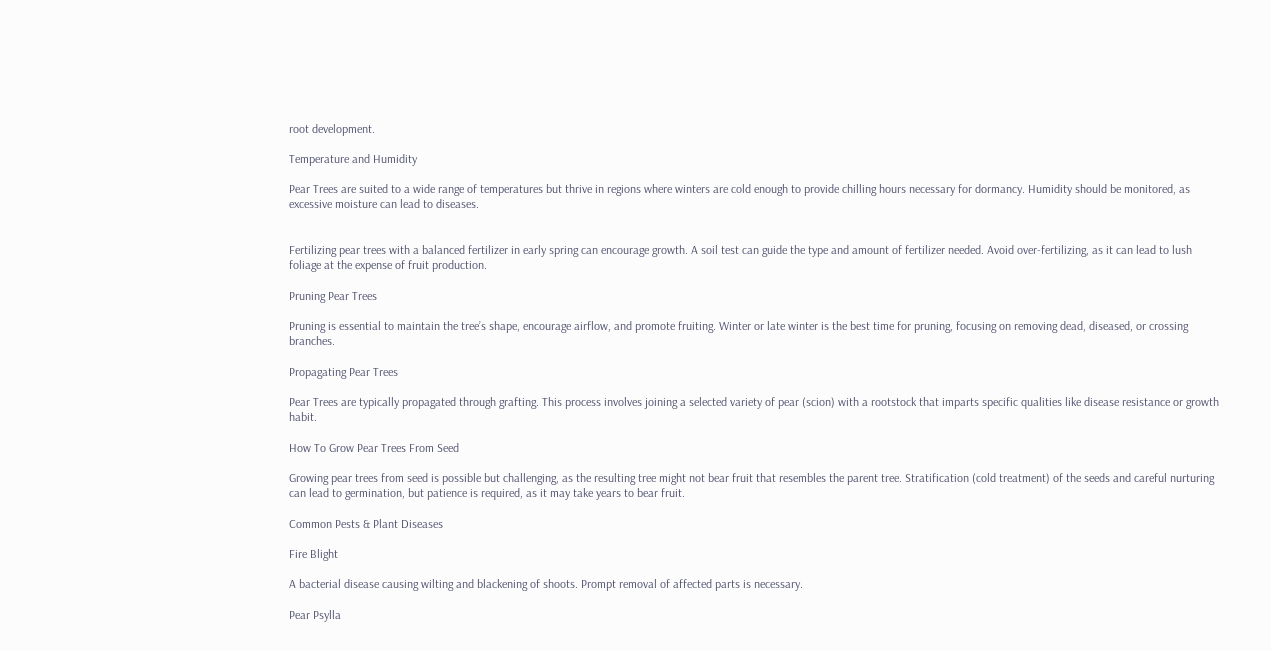root development.

Temperature and Humidity

Pear Trees are suited to a wide range of temperatures but thrive in regions where winters are cold enough to provide chilling hours necessary for dormancy. Humidity should be monitored, as excessive moisture can lead to diseases.


Fertilizing pear trees with a balanced fertilizer in early spring can encourage growth. A soil test can guide the type and amount of fertilizer needed. Avoid over-fertilizing, as it can lead to lush foliage at the expense of fruit production.

Pruning Pear Trees

Pruning is essential to maintain the tree’s shape, encourage airflow, and promote fruiting. Winter or late winter is the best time for pruning, focusing on removing dead, diseased, or crossing branches.

Propagating Pear Trees

Pear Trees are typically propagated through grafting. This process involves joining a selected variety of pear (scion) with a rootstock that imparts specific qualities like disease resistance or growth habit.

How To Grow Pear Trees From Seed

Growing pear trees from seed is possible but challenging, as the resulting tree might not bear fruit that resembles the parent tree. Stratification (cold treatment) of the seeds and careful nurturing can lead to germination, but patience is required, as it may take years to bear fruit.

Common Pests & Plant Diseases

Fire Blight

A bacterial disease causing wilting and blackening of shoots. Prompt removal of affected parts is necessary.

Pear Psylla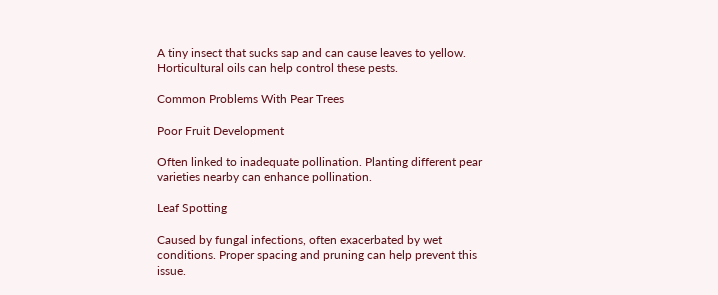A tiny insect that sucks sap and can cause leaves to yellow. Horticultural oils can help control these pests.

Common Problems With Pear Trees

Poor Fruit Development

Often linked to inadequate pollination. Planting different pear varieties nearby can enhance pollination.

Leaf Spotting

Caused by fungal infections, often exacerbated by wet conditions. Proper spacing and pruning can help prevent this issue.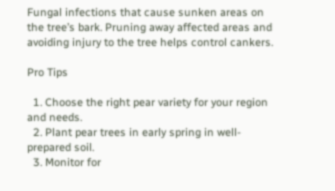Fungal infections that cause sunken areas on the tree’s bark. Pruning away affected areas and avoiding injury to the tree helps control cankers.

Pro Tips

  1. Choose the right pear variety for your region and needs.
  2. Plant pear trees in early spring in well-prepared soil.
  3. Monitor for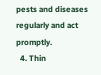pests and diseases regularly and act promptly.
  4. Thin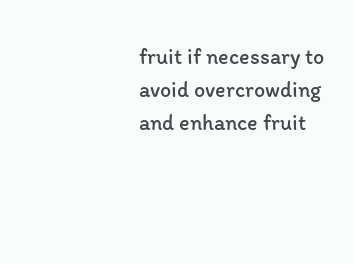fruit if necessary to avoid overcrowding and enhance fruit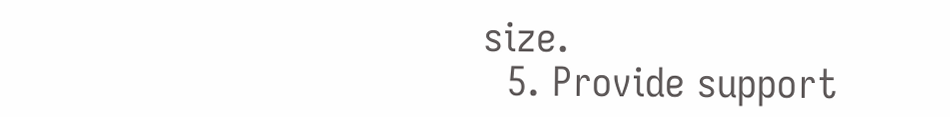size.
  5. Provide support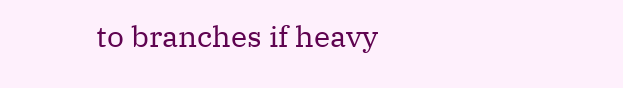to branches if heavy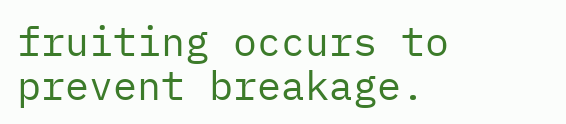fruiting occurs to prevent breakage.